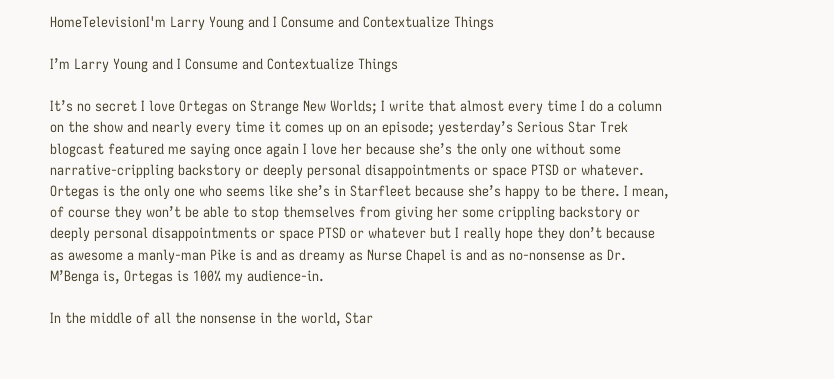HomeTelevisionI'm Larry Young and I Consume and Contextualize Things

I’m Larry Young and I Consume and Contextualize Things

It’s no secret I love Ortegas on Strange New Worlds; I write that almost every time I do a column on the show and nearly every time it comes up on an episode; yesterday’s Serious Star Trek blogcast featured me saying once again I love her because she’s the only one without some narrative-crippling backstory or deeply personal disappointments or space PTSD or whatever. Ortegas is the only one who seems like she’s in Starfleet because she’s happy to be there. I mean, of course they won’t be able to stop themselves from giving her some crippling backstory or deeply personal disappointments or space PTSD or whatever but I really hope they don’t because as awesome a manly-man Pike is and as dreamy as Nurse Chapel is and as no-nonsense as Dr. M’Benga is, Ortegas is 100% my audience-in.

In the middle of all the nonsense in the world, Star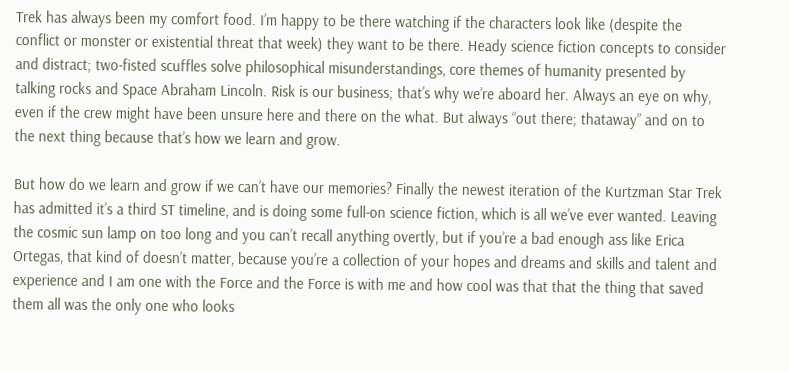Trek has always been my comfort food. I’m happy to be there watching if the characters look like (despite the conflict or monster or existential threat that week) they want to be there. Heady science fiction concepts to consider and distract; two-fisted scuffles solve philosophical misunderstandings, core themes of humanity presented by talking rocks and Space Abraham Lincoln. Risk is our business; that’s why we’re aboard her. Always an eye on why, even if the crew might have been unsure here and there on the what. But always “out there; thataway” and on to the next thing because that’s how we learn and grow.

But how do we learn and grow if we can’t have our memories? Finally the newest iteration of the Kurtzman Star Trek has admitted it’s a third ST timeline, and is doing some full-on science fiction, which is all we’ve ever wanted. Leaving the cosmic sun lamp on too long and you can’t recall anything overtly, but if you’re a bad enough ass like Erica Ortegas, that kind of doesn’t matter, because you’re a collection of your hopes and dreams and skills and talent and experience and I am one with the Force and the Force is with me and how cool was that that the thing that saved them all was the only one who looks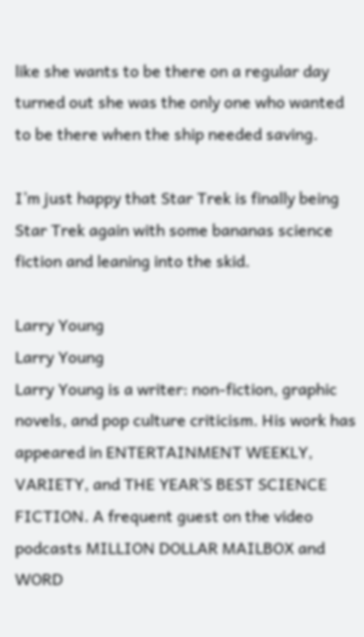like she wants to be there on a regular day turned out she was the only one who wanted to be there when the ship needed saving.

I’m just happy that Star Trek is finally being Star Trek again with some bananas science fiction and leaning into the skid.

Larry Young
Larry Young
Larry Young is a writer: non-fiction, graphic novels, and pop culture criticism. His work has appeared in ENTERTAINMENT WEEKLY, VARIETY, and THE YEAR’S BEST SCIENCE FICTION. A frequent guest on the video podcasts MILLION DOLLAR MAILBOX and WORD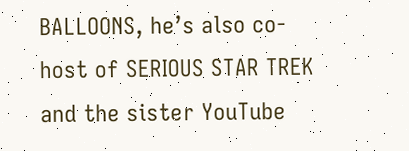BALLOONS, he’s also co-host of SERIOUS STAR TREK and the sister YouTube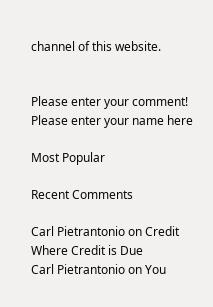channel of this website.


Please enter your comment!
Please enter your name here

Most Popular

Recent Comments

Carl Pietrantonio on Credit Where Credit is Due
Carl Pietrantonio on You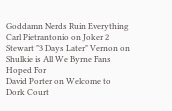Goddamn Nerds Ruin Everything
Carl Pietrantonio on Joker 2
Stewart "3 Days Later" Vernon on Shulkie is All We Byrne Fans Hoped For
David Porter on Welcome to Dork Court